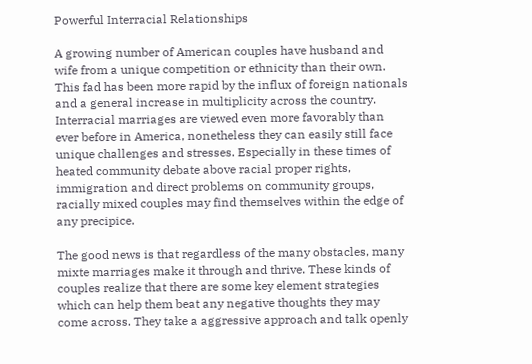Powerful Interracial Relationships

A growing number of American couples have husband and wife from a unique competition or ethnicity than their own. This fad has been more rapid by the influx of foreign nationals and a general increase in multiplicity across the country. Interracial marriages are viewed even more favorably than ever before in America, nonetheless they can easily still face unique challenges and stresses. Especially in these times of heated community debate above racial proper rights, immigration and direct problems on community groups, racially mixed couples may find themselves within the edge of any precipice.

The good news is that regardless of the many obstacles, many mixte marriages make it through and thrive. These kinds of couples realize that there are some key element strategies which can help them beat any negative thoughts they may come across. They take a aggressive approach and talk openly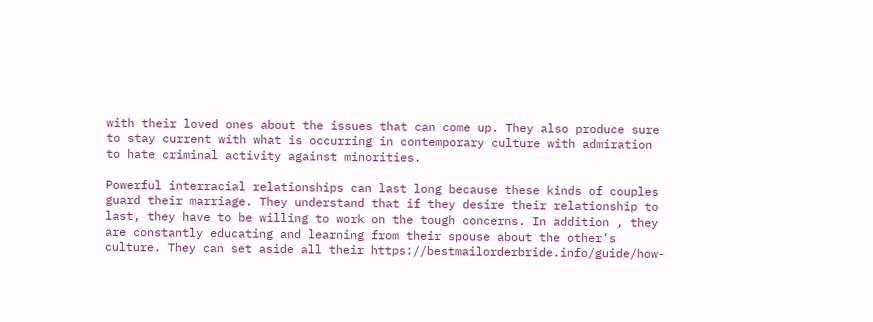with their loved ones about the issues that can come up. They also produce sure to stay current with what is occurring in contemporary culture with admiration to hate criminal activity against minorities.

Powerful interracial relationships can last long because these kinds of couples guard their marriage. They understand that if they desire their relationship to last, they have to be willing to work on the tough concerns. In addition , they are constantly educating and learning from their spouse about the other’s culture. They can set aside all their https://bestmailorderbride.info/guide/how-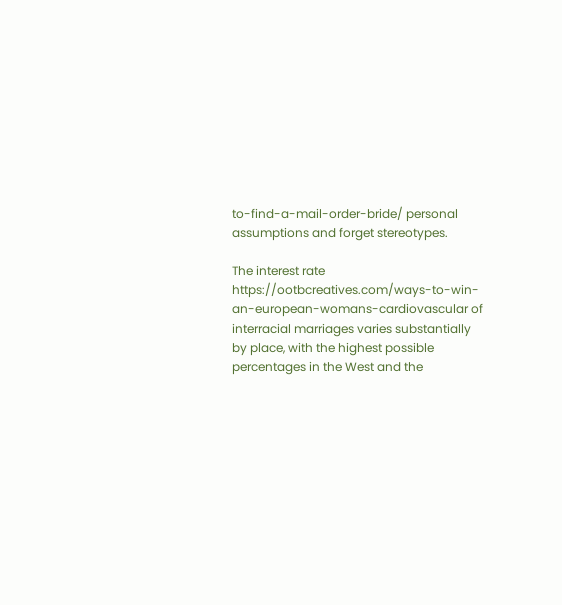to-find-a-mail-order-bride/ personal assumptions and forget stereotypes.

The interest rate https://ootbcreatives.com/ways-to-win-an-european-womans-cardiovascular of interracial marriages varies substantially by place, with the highest possible percentages in the West and the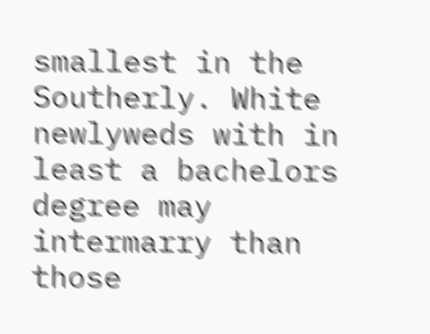smallest in the Southerly. White newlyweds with in least a bachelors degree may intermarry than those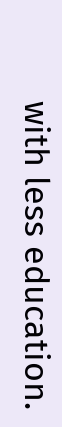with less education.